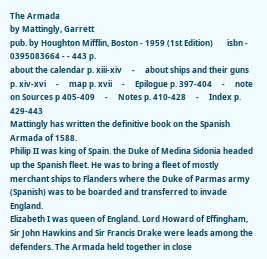The Armada
by Mattingly, Garrett
pub. by Houghton Mifflin, Boston - 1959 (1st Edition)       isbn - 0395083664 - - 443 p.
about the calendar p. xiii-xiv     -     about ships and their guns p. xiv-xvi     -     map p. xvii     -     Epilogue p. 397-404     -     note on Sources p 405-409     -     Notes p. 410-428     -     Index p. 429-443
Mattingly has written the definitive book on the Spanish Armada of 1588.
Philip II was king of Spain. the Duke of Medina Sidonia headed up the Spanish fleet. He was to bring a fleet of mostly merchant ships to Flanders where the Duke of Parmas army (Spanish) was to be boarded and transferred to invade England.
Elizabeth I was queen of England. Lord Howard of Effingham, Sir John Hawkins and Sir Francis Drake were leads among the defenders. The Armada held together in close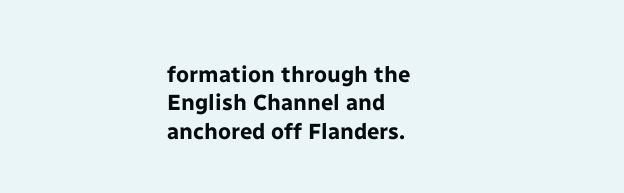formation through the English Channel and anchored off Flanders.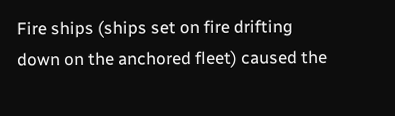Fire ships (ships set on fire drifting down on the anchored fleet) caused the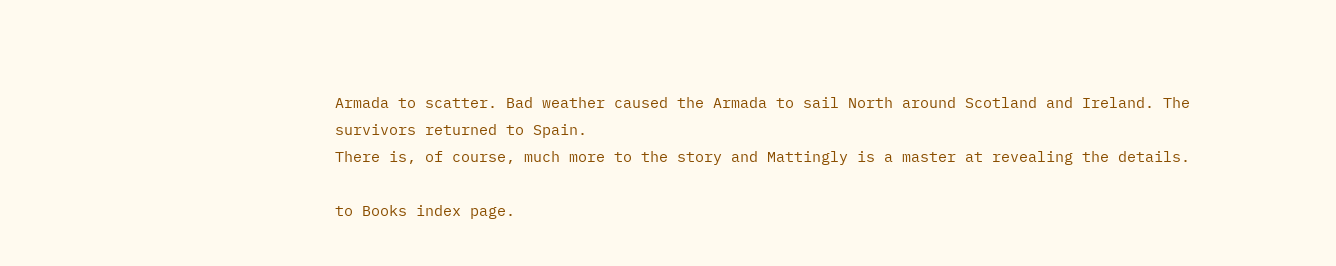Armada to scatter. Bad weather caused the Armada to sail North around Scotland and Ireland. The survivors returned to Spain.
There is, of course, much more to the story and Mattingly is a master at revealing the details.

to Books index page.